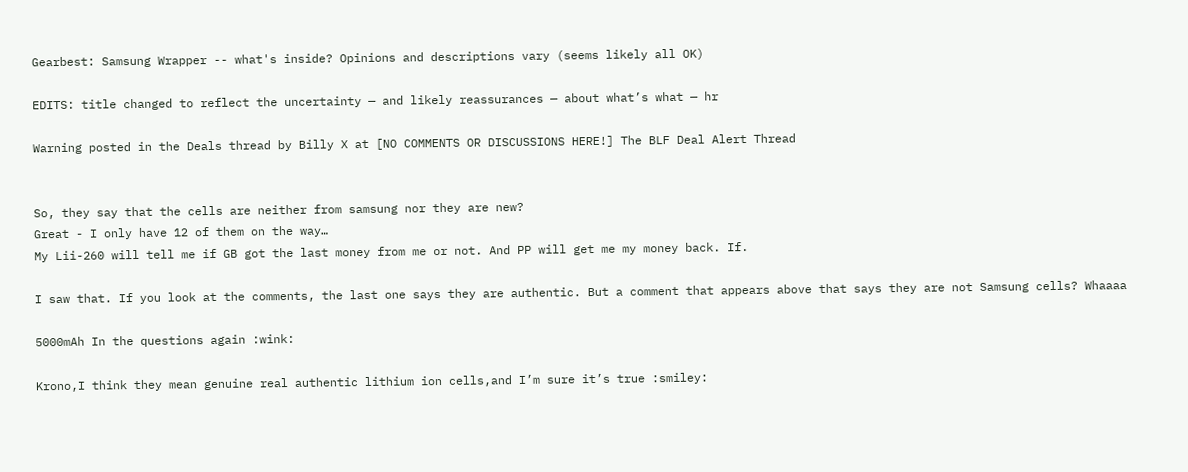Gearbest: Samsung Wrapper -- what's inside? Opinions and descriptions vary (seems likely all OK)

EDITS: title changed to reflect the uncertainty — and likely reassurances — about what’s what — hr

Warning posted in the Deals thread by Billy X at [NO COMMENTS OR DISCUSSIONS HERE!] The BLF Deal Alert Thread


So, they say that the cells are neither from samsung nor they are new?
Great - I only have 12 of them on the way…
My Lii-260 will tell me if GB got the last money from me or not. And PP will get me my money back. If.

I saw that. If you look at the comments, the last one says they are authentic. But a comment that appears above that says they are not Samsung cells? Whaaaa

5000mAh In the questions again :wink:

Krono,I think they mean genuine real authentic lithium ion cells,and I’m sure it’s true :smiley: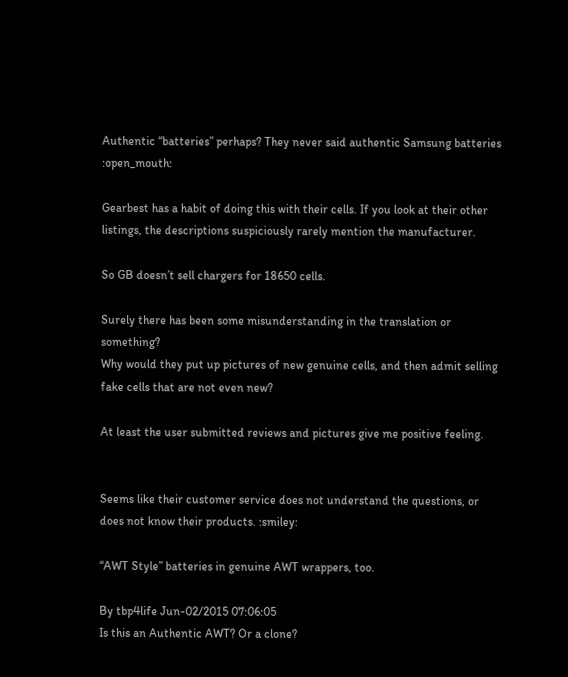Authentic “batteries” perhaps? They never said authentic Samsung batteries :open_mouth:

Gearbest has a habit of doing this with their cells. If you look at their other listings, the descriptions suspiciously rarely mention the manufacturer.

So GB doesn’t sell chargers for 18650 cells.

Surely there has been some misunderstanding in the translation or something?
Why would they put up pictures of new genuine cells, and then admit selling fake cells that are not even new?

At least the user submitted reviews and pictures give me positive feeling.


Seems like their customer service does not understand the questions, or does not know their products. :smiley:

“AWT Style” batteries in genuine AWT wrappers, too.

By tbp4life Jun-02/2015 07:06:05
Is this an Authentic AWT? Or a clone?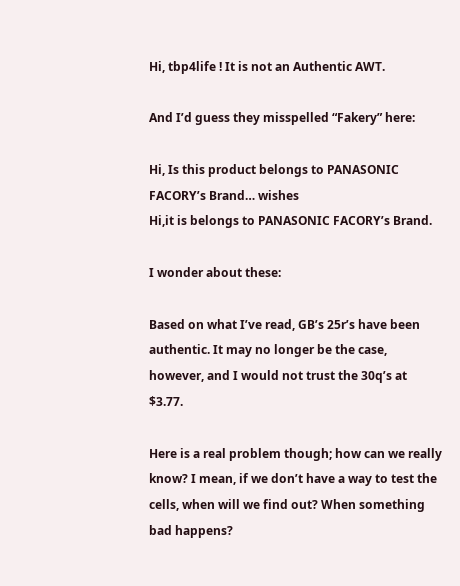Hi, tbp4life ! It is not an Authentic AWT.

And I’d guess they misspelled “Fakery” here:

Hi, Is this product belongs to PANASONIC FACORY’s Brand… wishes
Hi,it is belongs to PANASONIC FACORY’s Brand.

I wonder about these:

Based on what I’ve read, GB’s 25r’s have been authentic. It may no longer be the case, however, and I would not trust the 30q’s at $3.77.

Here is a real problem though; how can we really know? I mean, if we don’t have a way to test the cells, when will we find out? When something bad happens?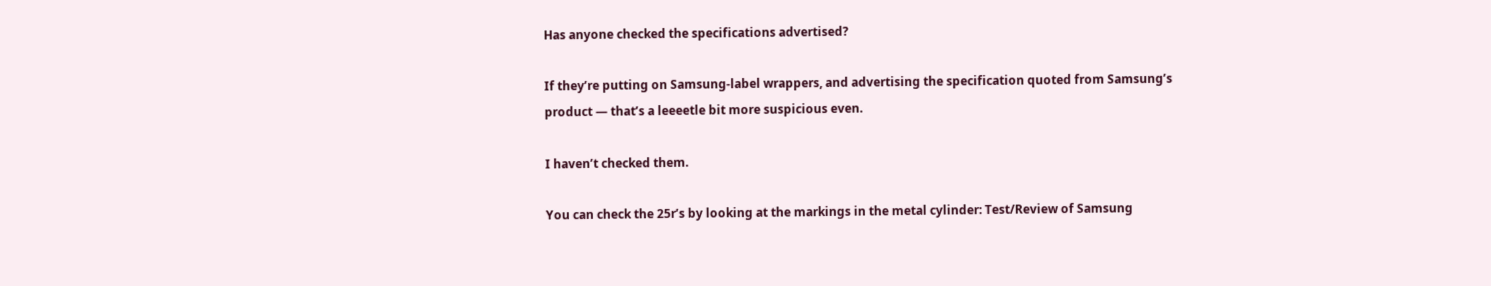Has anyone checked the specifications advertised?

If they’re putting on Samsung-label wrappers, and advertising the specification quoted from Samsung’s product — that’s a leeeetle bit more suspicious even.

I haven’t checked them.

You can check the 25r’s by looking at the markings in the metal cylinder: Test/Review of Samsung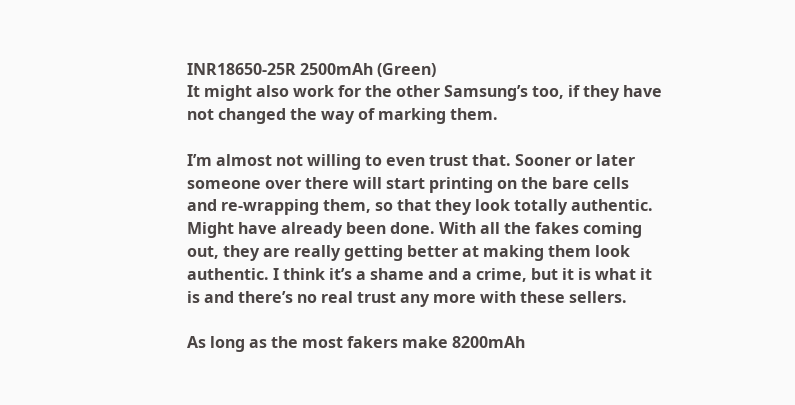INR18650-25R 2500mAh (Green)
It might also work for the other Samsung’s too, if they have not changed the way of marking them.

I’m almost not willing to even trust that. Sooner or later someone over there will start printing on the bare cells and re-wrapping them, so that they look totally authentic. Might have already been done. With all the fakes coming out, they are really getting better at making them look authentic. I think it’s a shame and a crime, but it is what it is and there’s no real trust any more with these sellers.

As long as the most fakers make 8200mAh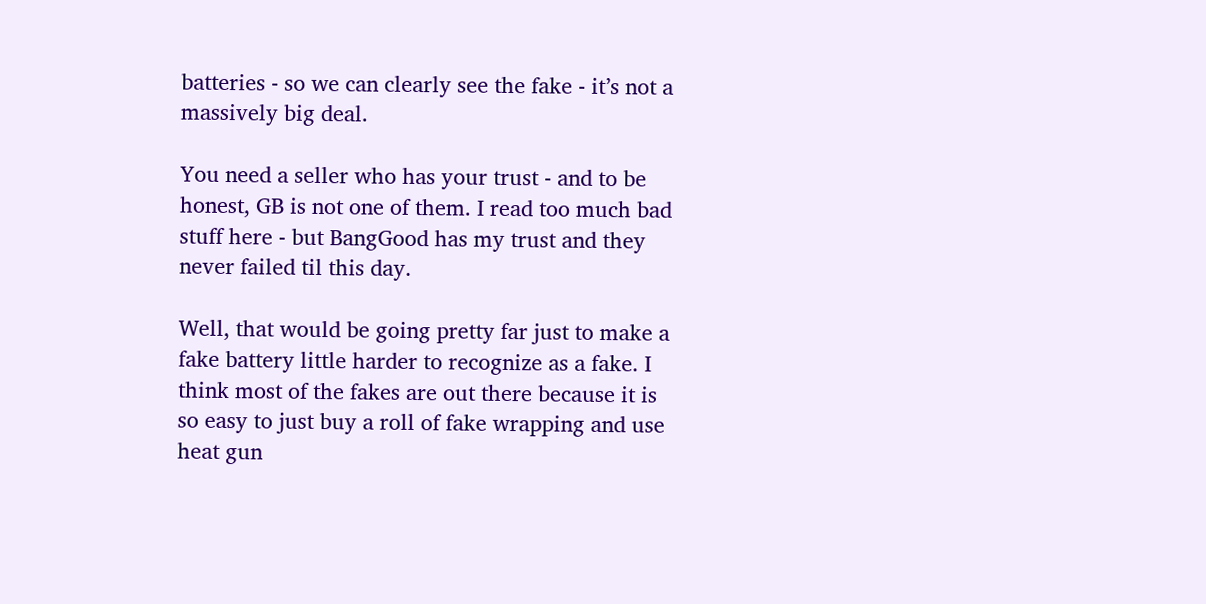batteries - so we can clearly see the fake - it’s not a massively big deal.

You need a seller who has your trust - and to be honest, GB is not one of them. I read too much bad stuff here - but BangGood has my trust and they never failed til this day.

Well, that would be going pretty far just to make a fake battery little harder to recognize as a fake. I think most of the fakes are out there because it is so easy to just buy a roll of fake wrapping and use heat gun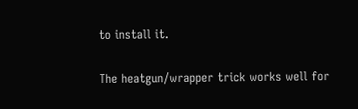to install it.

The heatgun/wrapper trick works well for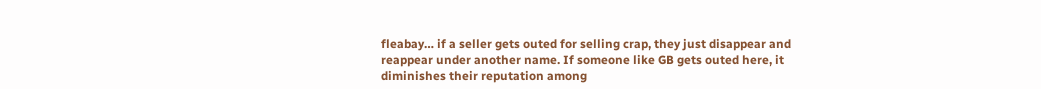fleabay… if a seller gets outed for selling crap, they just disappear and reappear under another name. If someone like GB gets outed here, it diminishes their reputation among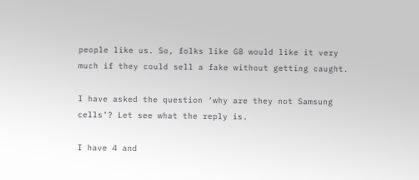people like us. So, folks like GB would like it very much if they could sell a fake without getting caught.

I have asked the question ‘why are they not Samsung cells’? Let see what the reply is.

I have 4 and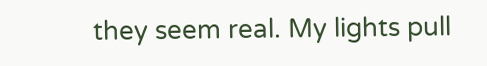they seem real. My lights pull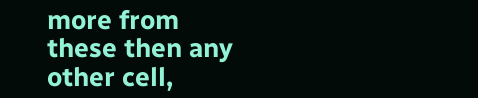more from these then any other cell,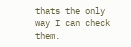thats the only way I can check them.